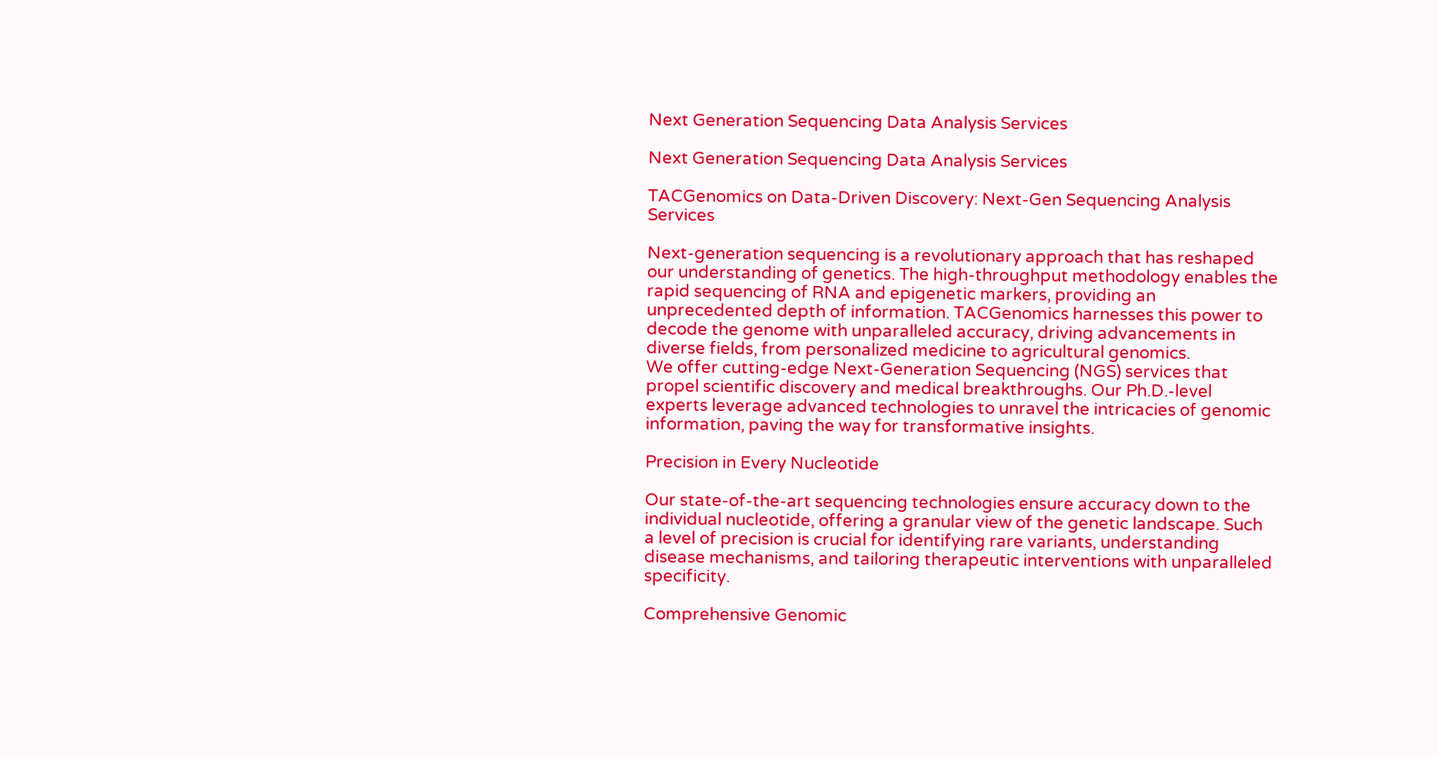Next Generation Sequencing Data Analysis Services

Next Generation Sequencing Data Analysis Services

TACGenomics on Data-Driven Discovery: Next-Gen Sequencing Analysis Services

Next-generation sequencing is a revolutionary approach that has reshaped our understanding of genetics. The high-throughput methodology enables the rapid sequencing of RNA and epigenetic markers, providing an unprecedented depth of information. TACGenomics harnesses this power to decode the genome with unparalleled accuracy, driving advancements in diverse fields, from personalized medicine to agricultural genomics.
We offer cutting-edge Next-Generation Sequencing (NGS) services that propel scientific discovery and medical breakthroughs. Our Ph.D.-level experts leverage advanced technologies to unravel the intricacies of genomic information, paving the way for transformative insights.

Precision in Every Nucleotide

Our state-of-the-art sequencing technologies ensure accuracy down to the individual nucleotide, offering a granular view of the genetic landscape. Such a level of precision is crucial for identifying rare variants, understanding disease mechanisms, and tailoring therapeutic interventions with unparalleled specificity.

Comprehensive Genomic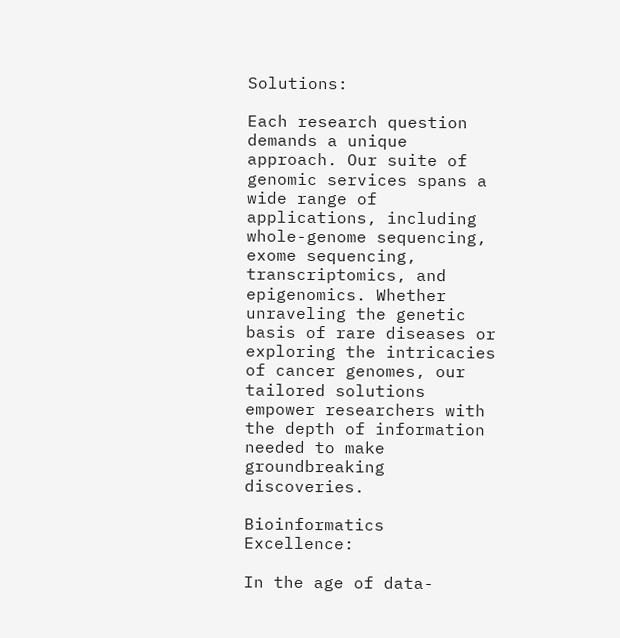Solutions:

Each research question demands a unique approach. Our suite of genomic services spans a wide range of applications, including whole-genome sequencing, exome sequencing, transcriptomics, and epigenomics. Whether unraveling the genetic basis of rare diseases or exploring the intricacies of cancer genomes, our tailored solutions empower researchers with the depth of information needed to make groundbreaking discoveries.

Bioinformatics Excellence:

In the age of data-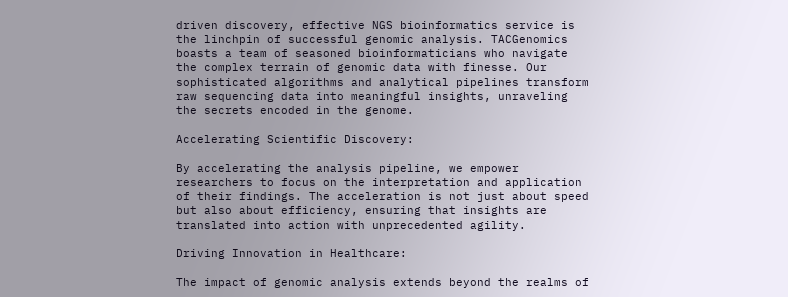driven discovery, effective NGS bioinformatics service is the linchpin of successful genomic analysis. TACGenomics boasts a team of seasoned bioinformaticians who navigate the complex terrain of genomic data with finesse. Our sophisticated algorithms and analytical pipelines transform raw sequencing data into meaningful insights, unraveling the secrets encoded in the genome.

Accelerating Scientific Discovery:

By accelerating the analysis pipeline, we empower researchers to focus on the interpretation and application of their findings. The acceleration is not just about speed but also about efficiency, ensuring that insights are translated into action with unprecedented agility.

Driving Innovation in Healthcare:

The impact of genomic analysis extends beyond the realms of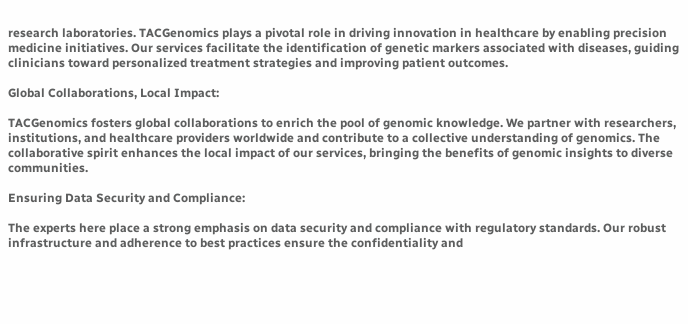research laboratories. TACGenomics plays a pivotal role in driving innovation in healthcare by enabling precision medicine initiatives. Our services facilitate the identification of genetic markers associated with diseases, guiding clinicians toward personalized treatment strategies and improving patient outcomes.

Global Collaborations, Local Impact:

TACGenomics fosters global collaborations to enrich the pool of genomic knowledge. We partner with researchers, institutions, and healthcare providers worldwide and contribute to a collective understanding of genomics. The collaborative spirit enhances the local impact of our services, bringing the benefits of genomic insights to diverse communities.

Ensuring Data Security and Compliance:

The experts here place a strong emphasis on data security and compliance with regulatory standards. Our robust infrastructure and adherence to best practices ensure the confidentiality and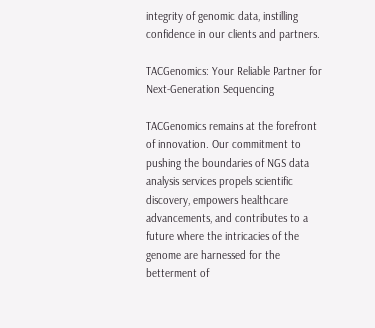integrity of genomic data, instilling confidence in our clients and partners.

TACGenomics: Your Reliable Partner for Next-Generation Sequencing

TACGenomics remains at the forefront of innovation. Our commitment to pushing the boundaries of NGS data analysis services propels scientific discovery, empowers healthcare advancements, and contributes to a future where the intricacies of the genome are harnessed for the betterment of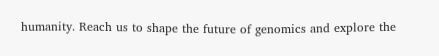humanity. Reach us to shape the future of genomics and explore the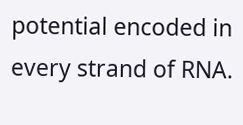potential encoded in every strand of RNA.